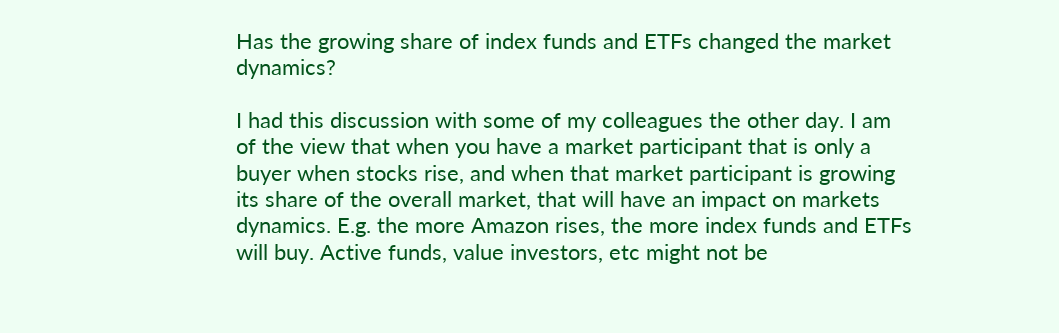Has the growing share of index funds and ETFs changed the market dynamics?

I had this discussion with some of my colleagues the other day. I am of the view that when you have a market participant that is only a buyer when stocks rise, and when that market participant is growing its share of the overall market, that will have an impact on markets dynamics. E.g. the more Amazon rises, the more index funds and ETFs will buy. Active funds, value investors, etc might not be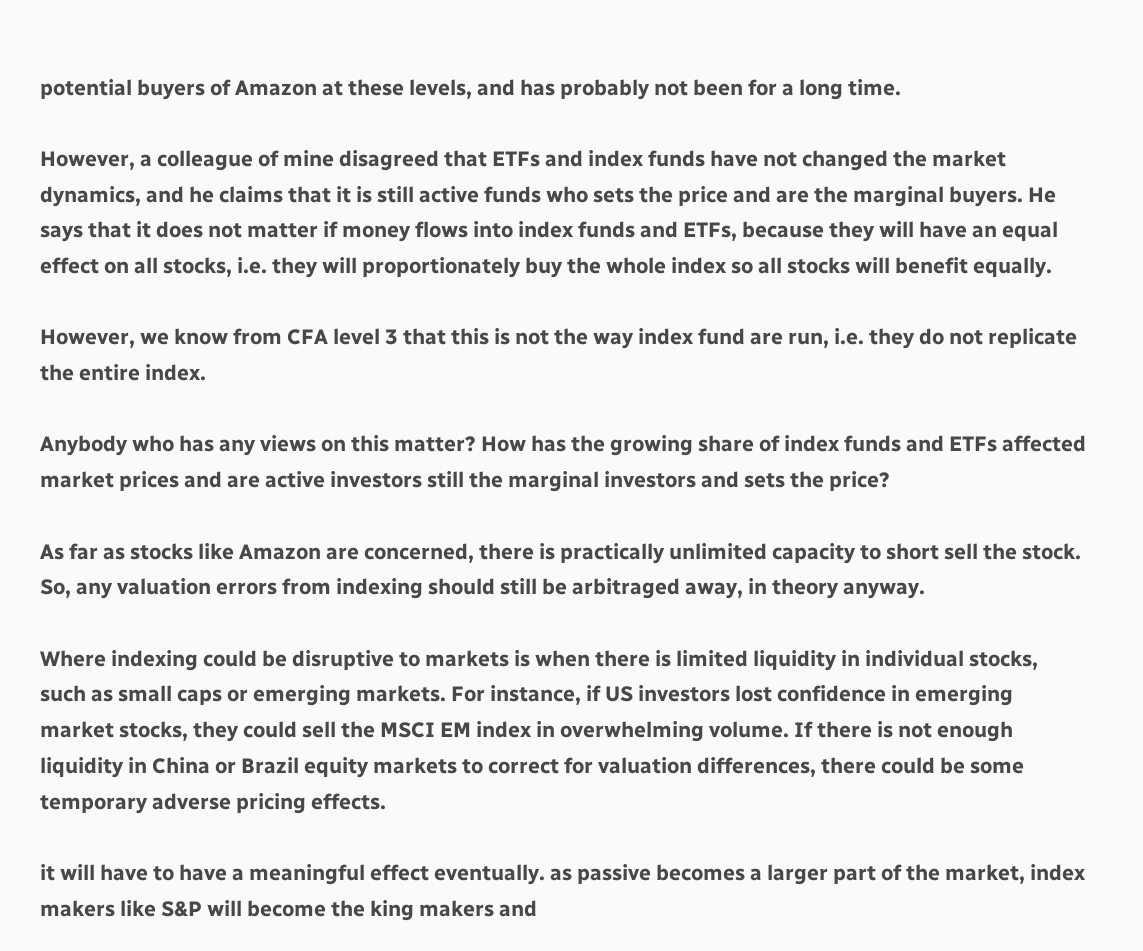potential buyers of Amazon at these levels, and has probably not been for a long time.

However, a colleague of mine disagreed that ETFs and index funds have not changed the market dynamics, and he claims that it is still active funds who sets the price and are the marginal buyers. He says that it does not matter if money flows into index funds and ETFs, because they will have an equal effect on all stocks, i.e. they will proportionately buy the whole index so all stocks will benefit equally.

However, we know from CFA level 3 that this is not the way index fund are run, i.e. they do not replicate the entire index.

Anybody who has any views on this matter? How has the growing share of index funds and ETFs affected market prices and are active investors still the marginal investors and sets the price?

As far as stocks like Amazon are concerned, there is practically unlimited capacity to short sell the stock. So, any valuation errors from indexing should still be arbitraged away, in theory anyway.

Where indexing could be disruptive to markets is when there is limited liquidity in individual stocks, such as small caps or emerging markets. For instance, if US investors lost confidence in emerging market stocks, they could sell the MSCI EM index in overwhelming volume. If there is not enough liquidity in China or Brazil equity markets to correct for valuation differences, there could be some temporary adverse pricing effects.

it will have to have a meaningful effect eventually. as passive becomes a larger part of the market, index makers like S&P will become the king makers and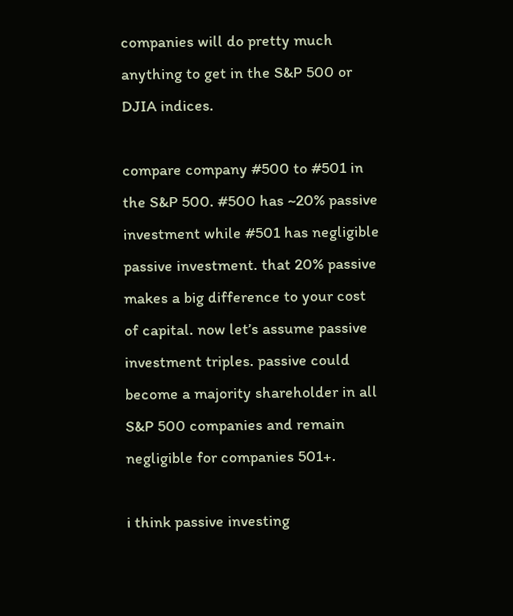companies will do pretty much anything to get in the S&P 500 or DJIA indices.

compare company #500 to #501 in the S&P 500. #500 has ~20% passive investment while #501 has negligible passive investment. that 20% passive makes a big difference to your cost of capital. now let’s assume passive investment triples. passive could become a majority shareholder in all S&P 500 companies and remain negligible for companies 501+.

i think passive investing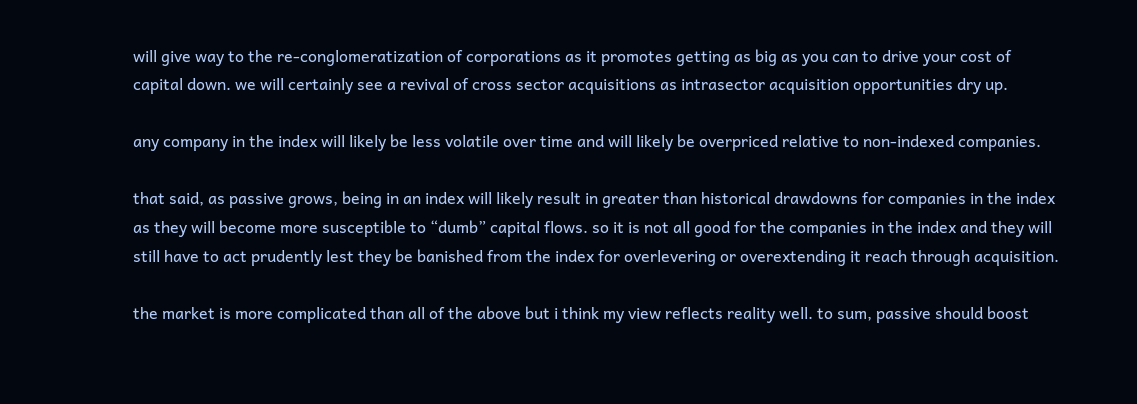will give way to the re-conglomeratization of corporations as it promotes getting as big as you can to drive your cost of capital down. we will certainly see a revival of cross sector acquisitions as intrasector acquisition opportunities dry up.

any company in the index will likely be less volatile over time and will likely be overpriced relative to non-indexed companies.

that said, as passive grows, being in an index will likely result in greater than historical drawdowns for companies in the index as they will become more susceptible to “dumb” capital flows. so it is not all good for the companies in the index and they will still have to act prudently lest they be banished from the index for overlevering or overextending it reach through acquisition.

the market is more complicated than all of the above but i think my view reflects reality well. to sum, passive should boost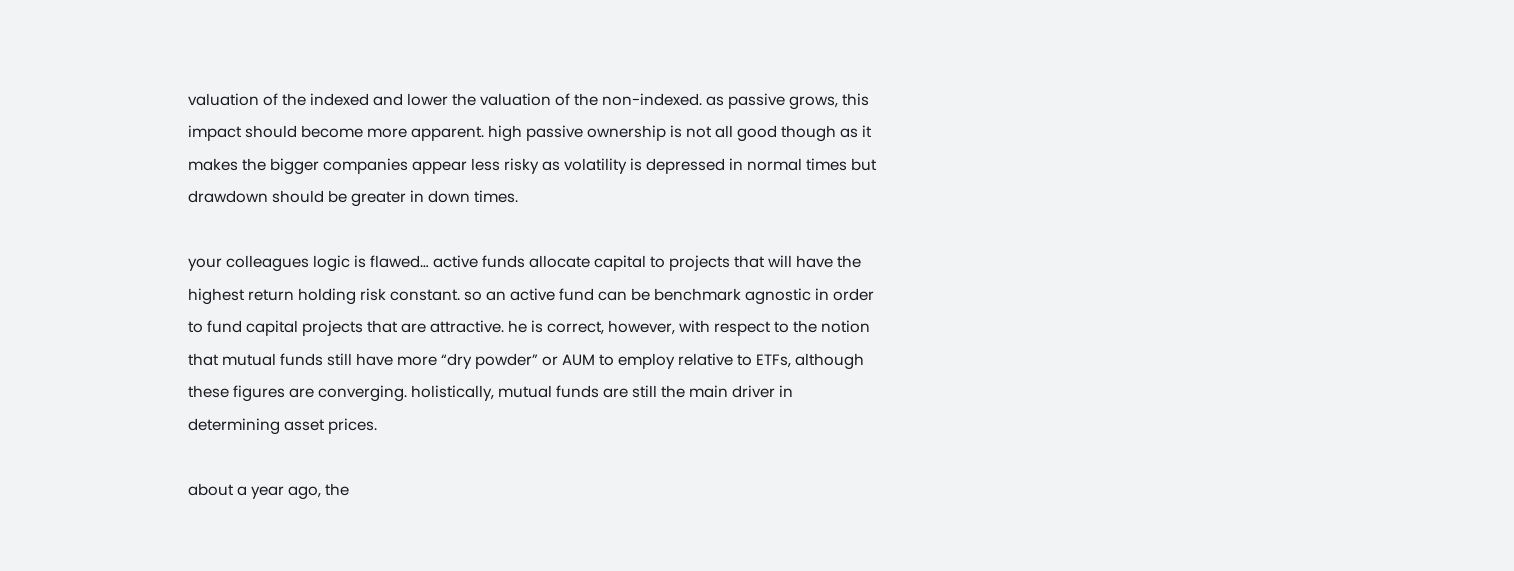valuation of the indexed and lower the valuation of the non-indexed. as passive grows, this impact should become more apparent. high passive ownership is not all good though as it makes the bigger companies appear less risky as volatility is depressed in normal times but drawdown should be greater in down times.

your colleagues logic is flawed… active funds allocate capital to projects that will have the highest return holding risk constant. so an active fund can be benchmark agnostic in order to fund capital projects that are attractive. he is correct, however, with respect to the notion that mutual funds still have more “dry powder” or AUM to employ relative to ETFs, although these figures are converging. holistically, mutual funds are still the main driver in determining asset prices.

about a year ago, the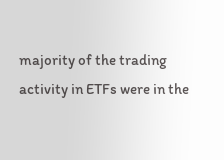majority of the trading activity in ETFs were in the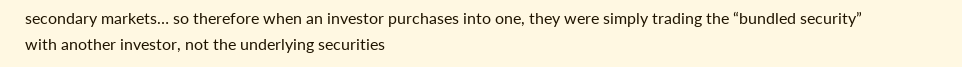secondary markets… so therefore when an investor purchases into one, they were simply trading the “bundled security” with another investor, not the underlying securities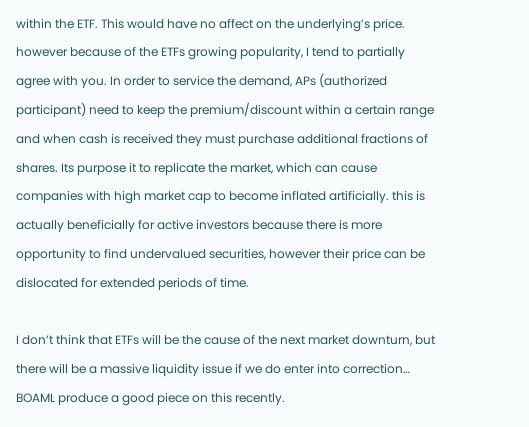within the ETF. This would have no affect on the underlying’s price. however because of the ETFs growing popularity, I tend to partially agree with you. In order to service the demand, APs (authorized participant) need to keep the premium/discount within a certain range and when cash is received they must purchase additional fractions of shares. Its purpose it to replicate the market, which can cause companies with high market cap to become inflated artificially. this is actually beneficially for active investors because there is more opportunity to find undervalued securities, however their price can be dislocated for extended periods of time.

I don’t think that ETFs will be the cause of the next market downturn, but there will be a massive liquidity issue if we do enter into correction… BOAML produce a good piece on this recently.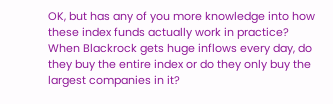OK, but has any of you more knowledge into how these index funds actually work in practice? When Blackrock gets huge inflows every day, do they buy the entire index or do they only buy the largest companies in it?